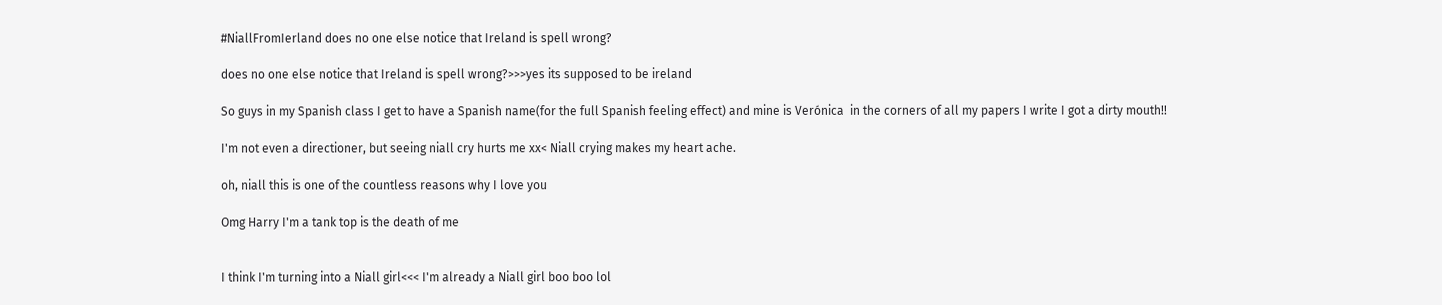#NiallFromIerland does no one else notice that Ireland is spell wrong?

does no one else notice that Ireland is spell wrong?>>>yes its supposed to be ireland

So guys in my Spanish class I get to have a Spanish name(for the full Spanish feeling effect) and mine is Verónica  in the corners of all my papers I write I got a dirty mouth!!

I'm not even a directioner, but seeing niall cry hurts me xx< Niall crying makes my heart ache.

oh, niall this is one of the countless reasons why I love you

Omg Harry I'm a tank top is the death of me


I think I'm turning into a Niall girl<<< I'm already a Niall girl boo boo lol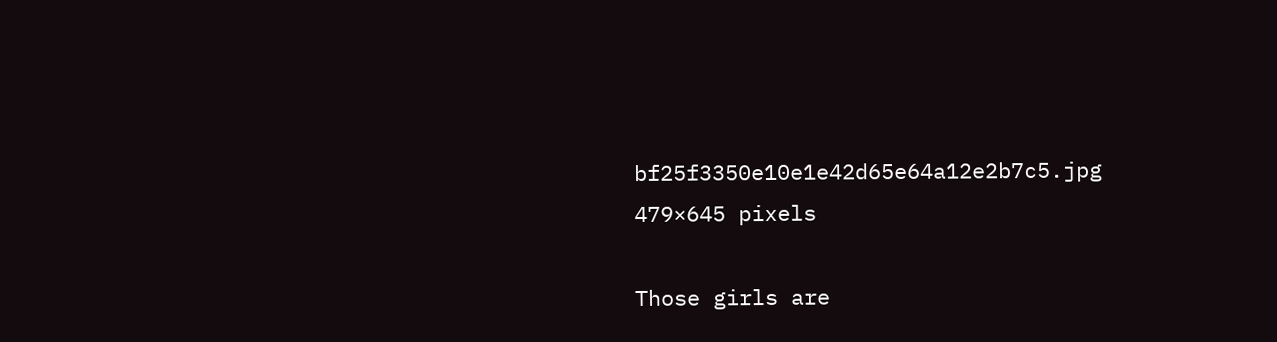bf25f3350e10e1e42d65e64a12e2b7c5.jpg 479×645 pixels

Those girls are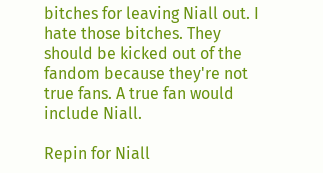bitches for leaving Niall out. I hate those bitches. They should be kicked out of the fandom because they're not true fans. A true fan would include Niall.

Repin for Niall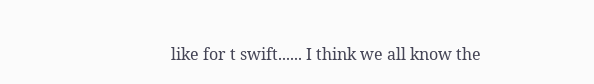like for t swift...... I think we all know the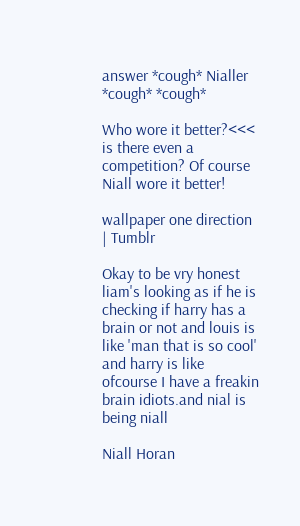answer *cough* Nialler *cough* *cough*

Who wore it better?<<< is there even a competition? Of course Niall wore it better!

wallpaper one direction | Tumblr

Okay to be vry honest liam's looking as if he is checking if harry has a brain or not and louis is like 'man that is so cool' and harry is like ofcourse I have a freakin brain idiots.and nial is being niall

Niall Horan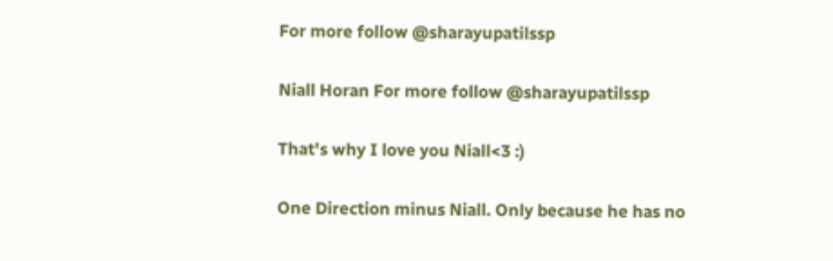For more follow @sharayupatilssp

Niall Horan For more follow @sharayupatilssp

That's why I love you Niall<3 :)

One Direction minus Niall. Only because he has no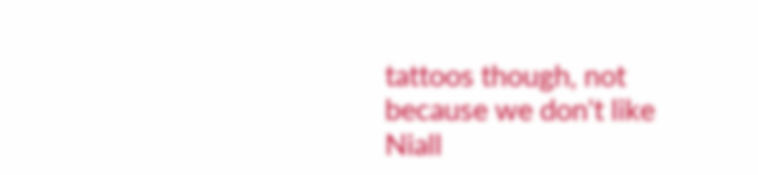tattoos though, not because we don't like Niall